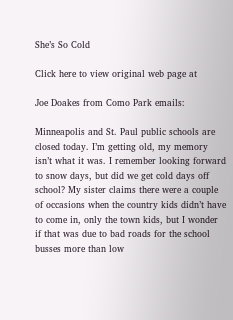She’s So Cold

Click here to view original web page at

Joe Doakes from Como Park emails:

Minneapolis and St. Paul public schools are closed today. I’m getting old, my memory isn’t what it was. I remember looking forward to snow days, but did we get cold days off school? My sister claims there were a couple of occasions when the country kids didn’t have to come in, only the town kids, but I wonder if that was due to bad roads for the school busses more than low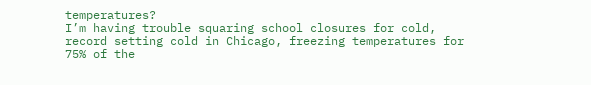temperatures?
I’m having trouble squaring school closures for cold, record setting cold in Chicago, freezing temperatures for 75% of the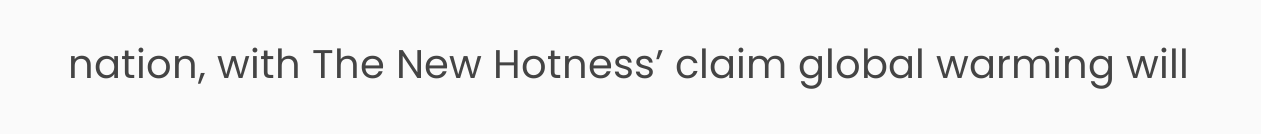nation, with The New Hotness’ claim global warming will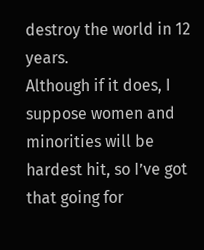destroy the world in 12 years.
Although if it does, I suppose women and minorities will be hardest hit, so I’ve got that going for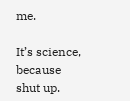me.

It’s science, because shut up.